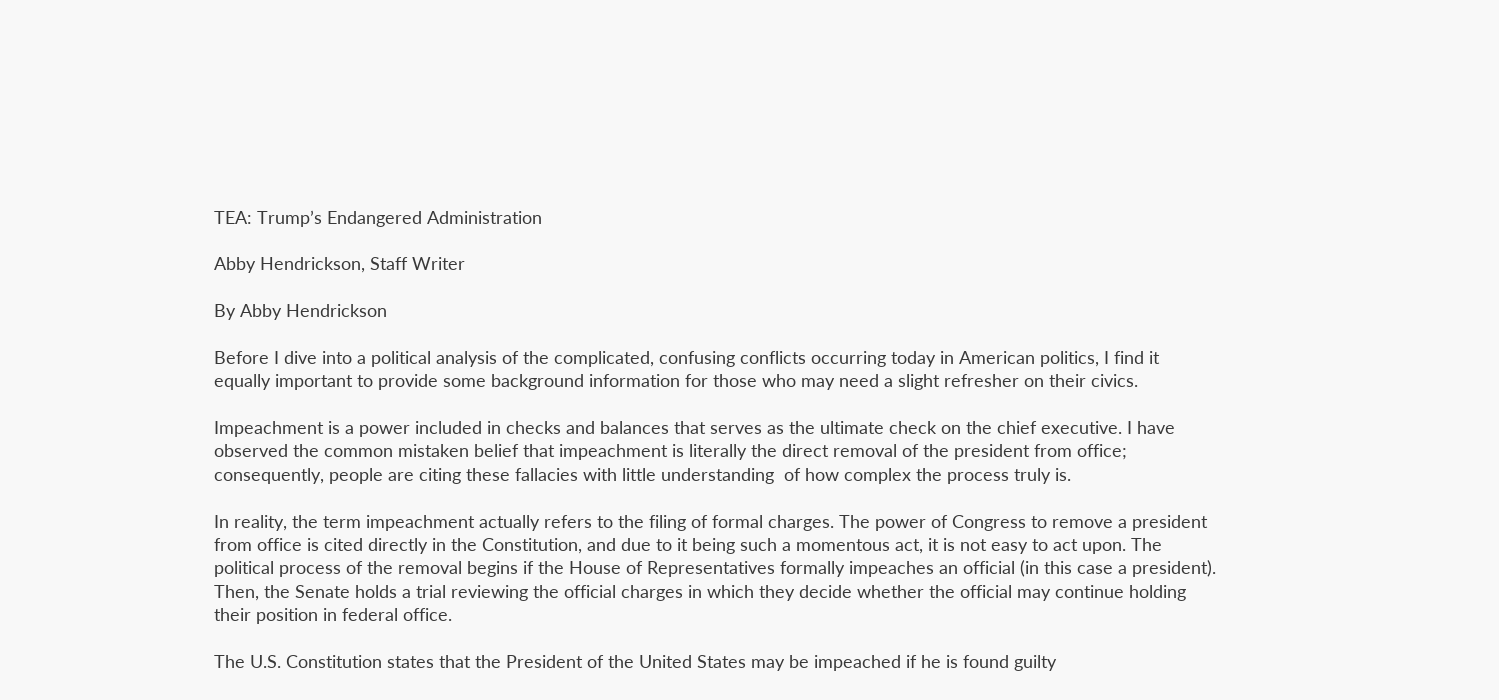TEA: Trump’s Endangered Administration

Abby Hendrickson, Staff Writer

By Abby Hendrickson

Before I dive into a political analysis of the complicated, confusing conflicts occurring today in American politics, I find it equally important to provide some background information for those who may need a slight refresher on their civics.

Impeachment is a power included in checks and balances that serves as the ultimate check on the chief executive. I have observed the common mistaken belief that impeachment is literally the direct removal of the president from office; consequently, people are citing these fallacies with little understanding  of how complex the process truly is.

In reality, the term impeachment actually refers to the filing of formal charges. The power of Congress to remove a president from office is cited directly in the Constitution, and due to it being such a momentous act, it is not easy to act upon. The political process of the removal begins if the House of Representatives formally impeaches an official (in this case a president). Then, the Senate holds a trial reviewing the official charges in which they decide whether the official may continue holding their position in federal office.

The U.S. Constitution states that the President of the United States may be impeached if he is found guilty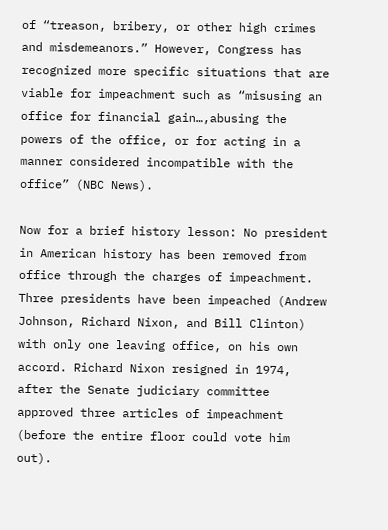of “treason, bribery, or other high crimes and misdemeanors.” However, Congress has recognized more specific situations that are viable for impeachment such as “misusing an office for financial gain…,abusing the powers of the office, or for acting in a manner considered incompatible with the office” (NBC News).

Now for a brief history lesson: No president in American history has been removed from office through the charges of impeachment. Three presidents have been impeached (Andrew Johnson, Richard Nixon, and Bill Clinton) with only one leaving office, on his own accord. Richard Nixon resigned in 1974, after the Senate judiciary committee approved three articles of impeachment (before the entire floor could vote him out).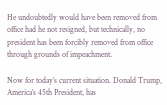He undoubtedly would have been removed from office had he not resigned, but technically, no president has been forcibly removed from office through grounds of impeachment.

Now for today’s current situation. Donald Trump, America’s 45th President, has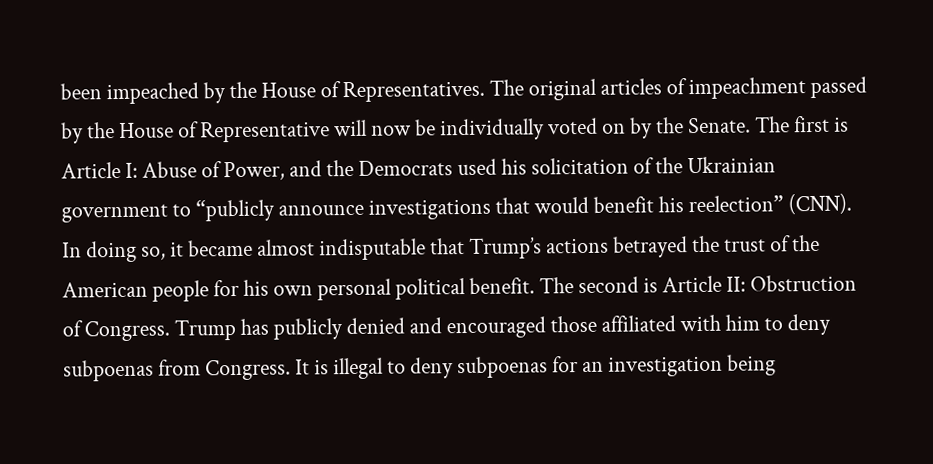been impeached by the House of Representatives. The original articles of impeachment passed by the House of Representative will now be individually voted on by the Senate. The first is Article I: Abuse of Power, and the Democrats used his solicitation of the Ukrainian government to “publicly announce investigations that would benefit his reelection” (CNN). In doing so, it became almost indisputable that Trump’s actions betrayed the trust of the American people for his own personal political benefit. The second is Article II: Obstruction of Congress. Trump has publicly denied and encouraged those affiliated with him to deny subpoenas from Congress. It is illegal to deny subpoenas for an investigation being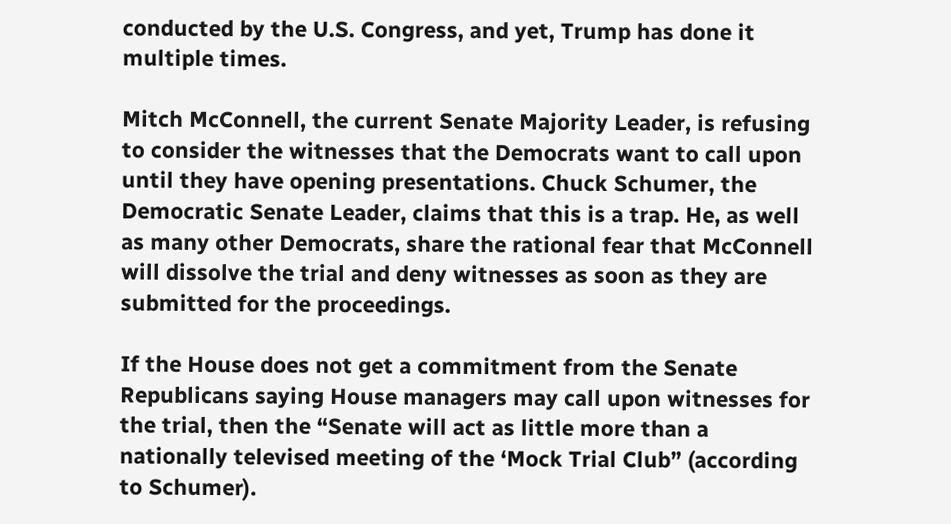conducted by the U.S. Congress, and yet, Trump has done it multiple times.

Mitch McConnell, the current Senate Majority Leader, is refusing to consider the witnesses that the Democrats want to call upon until they have opening presentations. Chuck Schumer, the Democratic Senate Leader, claims that this is a trap. He, as well as many other Democrats, share the rational fear that McConnell will dissolve the trial and deny witnesses as soon as they are submitted for the proceedings.

If the House does not get a commitment from the Senate Republicans saying House managers may call upon witnesses for the trial, then the “Senate will act as little more than a nationally televised meeting of the ‘Mock Trial Club” (according to Schumer).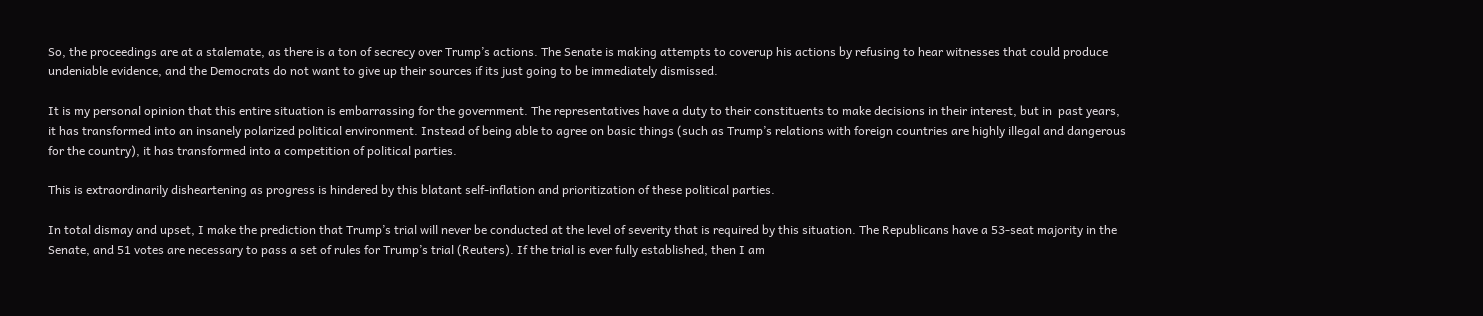So, the proceedings are at a stalemate, as there is a ton of secrecy over Trump’s actions. The Senate is making attempts to coverup his actions by refusing to hear witnesses that could produce undeniable evidence, and the Democrats do not want to give up their sources if its just going to be immediately dismissed.

It is my personal opinion that this entire situation is embarrassing for the government. The representatives have a duty to their constituents to make decisions in their interest, but in  past years, it has transformed into an insanely polarized political environment. Instead of being able to agree on basic things (such as Trump’s relations with foreign countries are highly illegal and dangerous for the country), it has transformed into a competition of political parties.

This is extraordinarily disheartening as progress is hindered by this blatant self-inflation and prioritization of these political parties.

In total dismay and upset, I make the prediction that Trump’s trial will never be conducted at the level of severity that is required by this situation. The Republicans have a 53-seat majority in the Senate, and 51 votes are necessary to pass a set of rules for Trump’s trial (Reuters). If the trial is ever fully established, then I am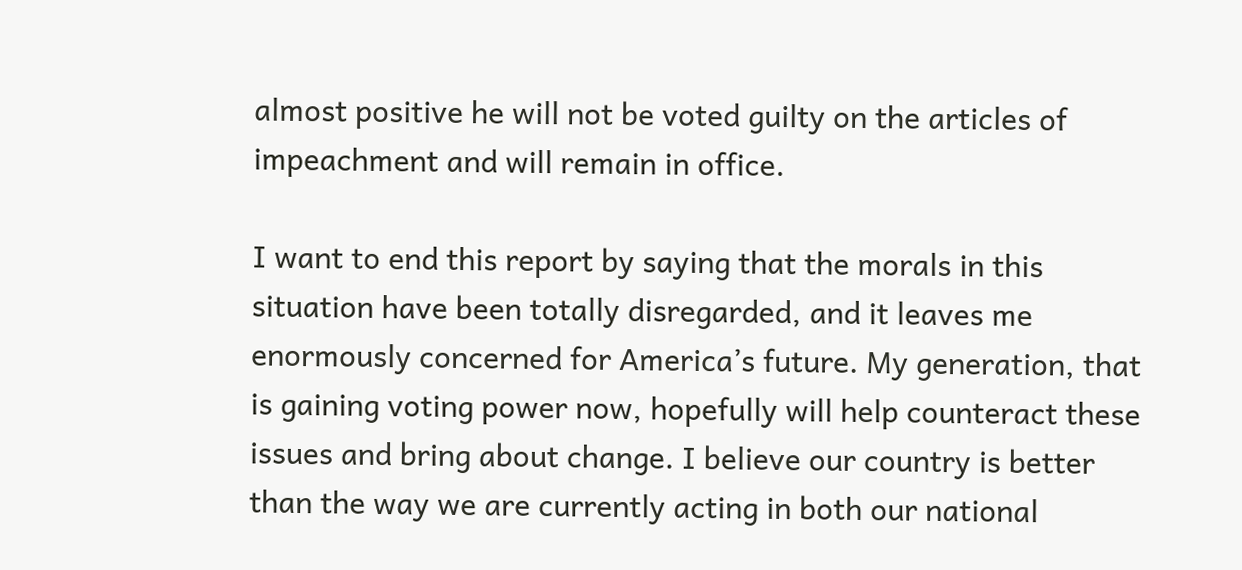almost positive he will not be voted guilty on the articles of impeachment and will remain in office.

I want to end this report by saying that the morals in this situation have been totally disregarded, and it leaves me enormously concerned for America’s future. My generation, that is gaining voting power now, hopefully will help counteract these issues and bring about change. I believe our country is better than the way we are currently acting in both our national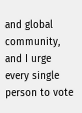and global community, and I urge every single person to vote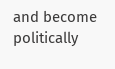and become politically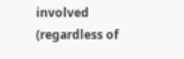involved (regardless of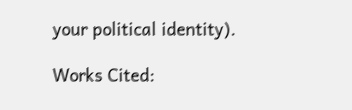your political identity).

Works Cited: